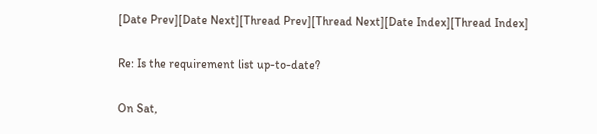[Date Prev][Date Next][Thread Prev][Thread Next][Date Index][Thread Index]

Re: Is the requirement list up-to-date?

On Sat,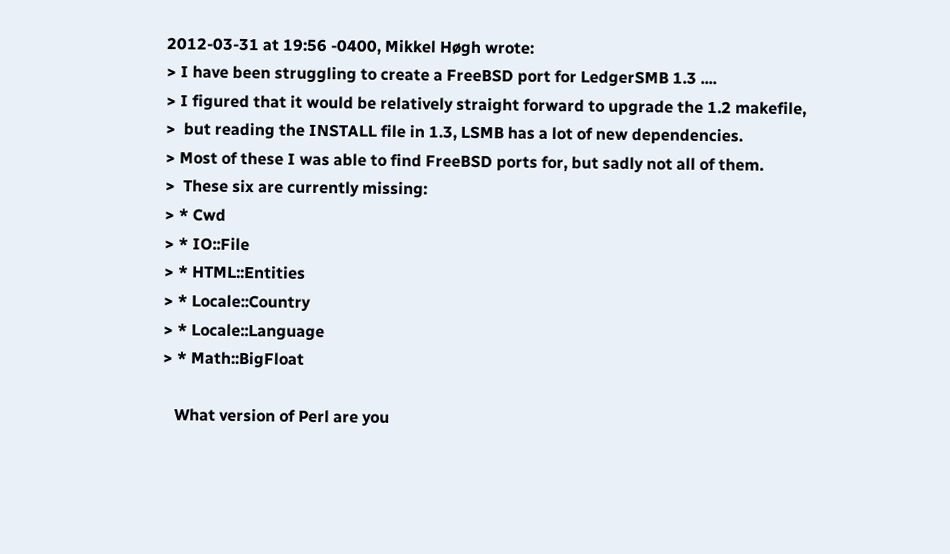2012-03-31 at 19:56 -0400, Mikkel Høgh wrote:
> I have been struggling to create a FreeBSD port for LedgerSMB 1.3 ....
> I figured that it would be relatively straight forward to upgrade the 1.2 makefile,
>  but reading the INSTALL file in 1.3, LSMB has a lot of new dependencies.
> Most of these I was able to find FreeBSD ports for, but sadly not all of them.
>  These six are currently missing:
> * Cwd
> * IO::File
> * HTML::Entities
> * Locale::Country
> * Locale::Language
> * Math::BigFloat

   What version of Perl are you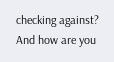checking against?  And how are you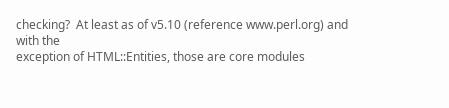checking?  At least as of v5.10 (reference www.perl.org) and with the
exception of HTML::Entities, those are core modules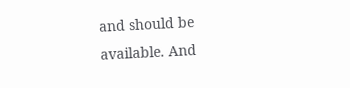and should be
available. And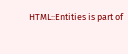HTML::Entities is part of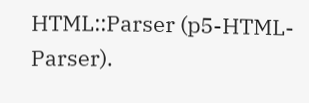HTML::Parser (p5-HTML-Parser).